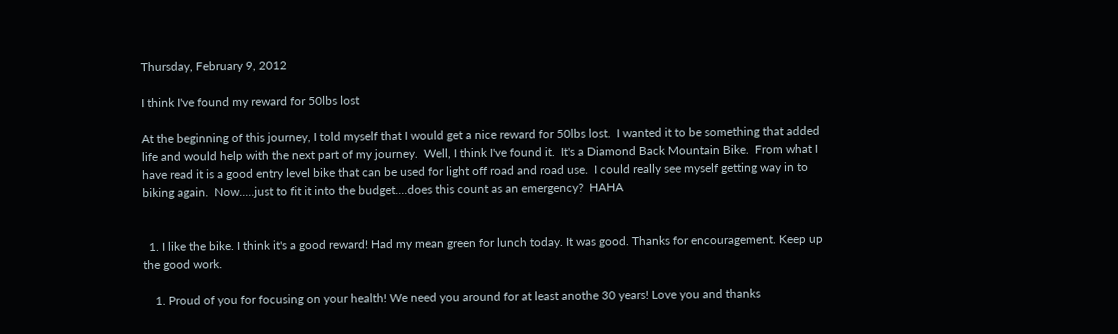Thursday, February 9, 2012

I think I've found my reward for 50lbs lost

At the beginning of this journey, I told myself that I would get a nice reward for 50lbs lost.  I wanted it to be something that added life and would help with the next part of my journey.  Well, I think I've found it.  It's a Diamond Back Mountain Bike.  From what I have read it is a good entry level bike that can be used for light off road and road use.  I could really see myself getting way in to biking again.  Now.....just to fit it into the budget....does this count as an emergency?  HAHA


  1. I like the bike. I think it's a good reward! Had my mean green for lunch today. It was good. Thanks for encouragement. Keep up the good work.

    1. Proud of you for focusing on your health! We need you around for at least anothe 30 years! Love you and thanks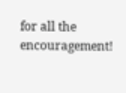for all the encouragement!